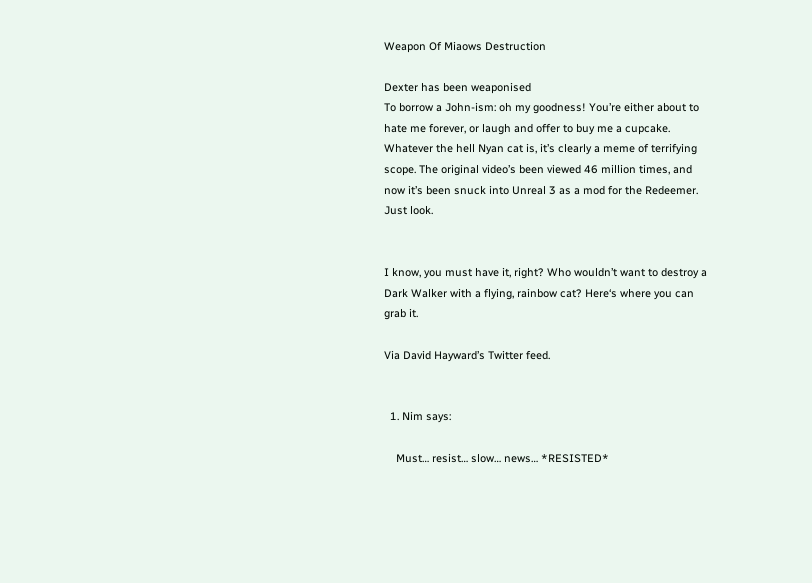Weapon Of Miaows Destruction

Dexter has been weaponised
To borrow a John-ism: oh my goodness! You’re either about to hate me forever, or laugh and offer to buy me a cupcake. Whatever the hell Nyan cat is, it’s clearly a meme of terrifying scope. The original video’s been viewed 46 million times, and now it’s been snuck into Unreal 3 as a mod for the Redeemer. Just look.


I know, you must have it, right? Who wouldn’t want to destroy a Dark Walker with a flying, rainbow cat? Here‘s where you can grab it.

Via David Hayward’s Twitter feed.


  1. Nim says:

    Must… resist… slow… news… *RESISTED*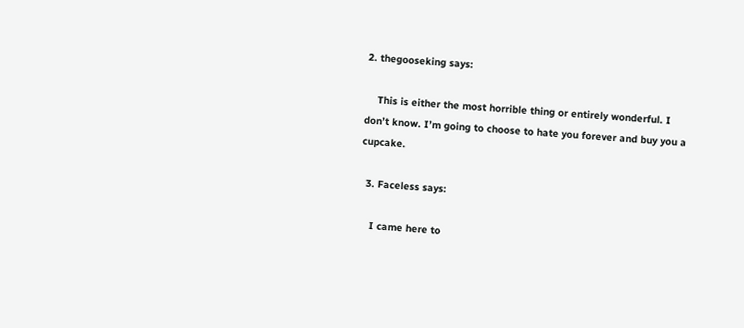2. thegooseking says:

    This is either the most horrible thing or entirely wonderful. I don’t know. I’m going to choose to hate you forever and buy you a cupcake.

  3. Faceless says:

    I came here to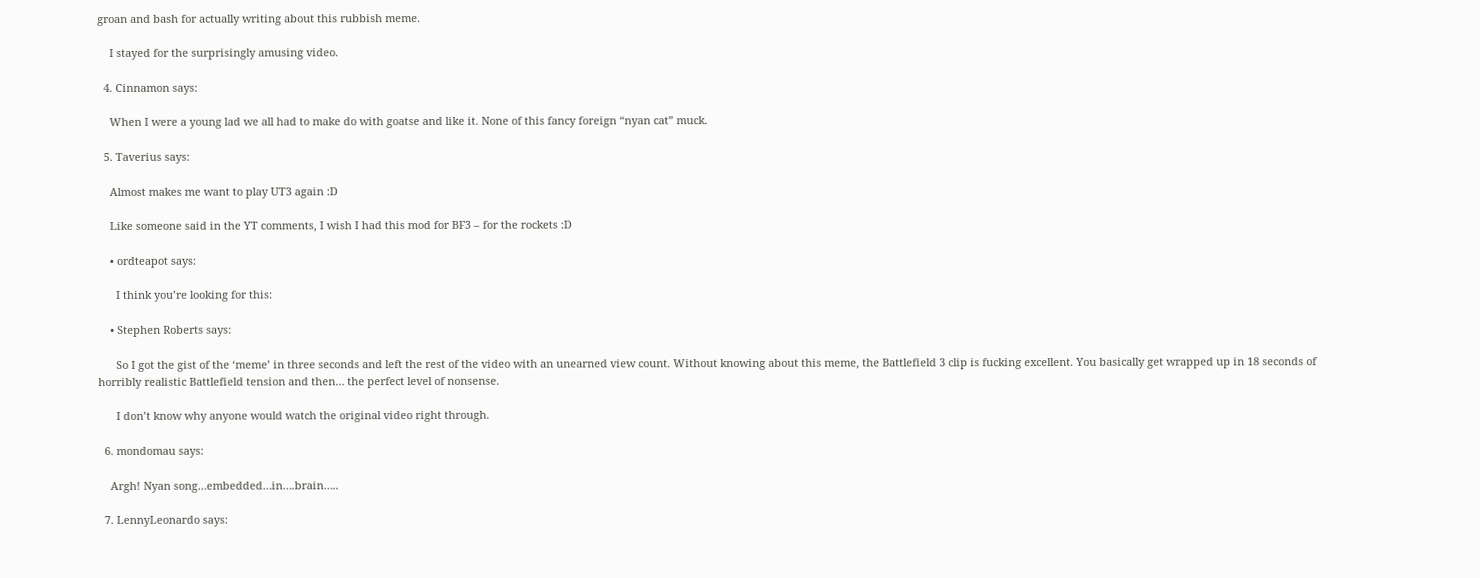groan and bash for actually writing about this rubbish meme.

    I stayed for the surprisingly amusing video.

  4. Cinnamon says:

    When I were a young lad we all had to make do with goatse and like it. None of this fancy foreign “nyan cat” muck.

  5. Taverius says:

    Almost makes me want to play UT3 again :D

    Like someone said in the YT comments, I wish I had this mod for BF3 – for the rockets :D

    • ordteapot says:

      I think you’re looking for this:

    • Stephen Roberts says:

      So I got the gist of the ‘meme’ in three seconds and left the rest of the video with an unearned view count. Without knowing about this meme, the Battlefield 3 clip is fucking excellent. You basically get wrapped up in 18 seconds of horribly realistic Battlefield tension and then… the perfect level of nonsense.

      I don’t know why anyone would watch the original video right through.

  6. mondomau says:

    Argh! Nyan song…embedded…in….brain…..

  7. LennyLeonardo says: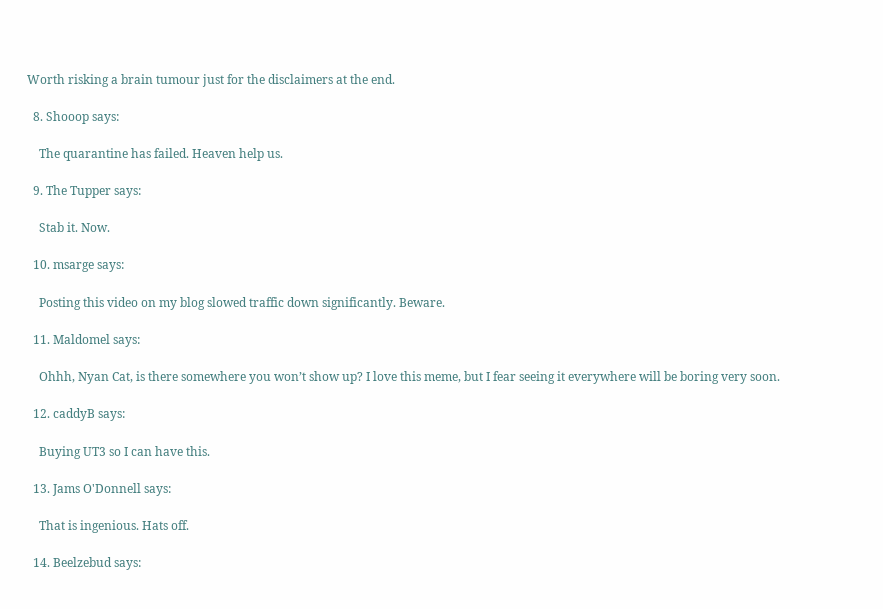Worth risking a brain tumour just for the disclaimers at the end.

  8. Shooop says:

    The quarantine has failed. Heaven help us.

  9. The Tupper says:

    Stab it. Now.

  10. msarge says:

    Posting this video on my blog slowed traffic down significantly. Beware.

  11. Maldomel says:

    Ohhh, Nyan Cat, is there somewhere you won’t show up? I love this meme, but I fear seeing it everywhere will be boring very soon.

  12. caddyB says:

    Buying UT3 so I can have this.

  13. Jams O'Donnell says:

    That is ingenious. Hats off.

  14. Beelzebud says: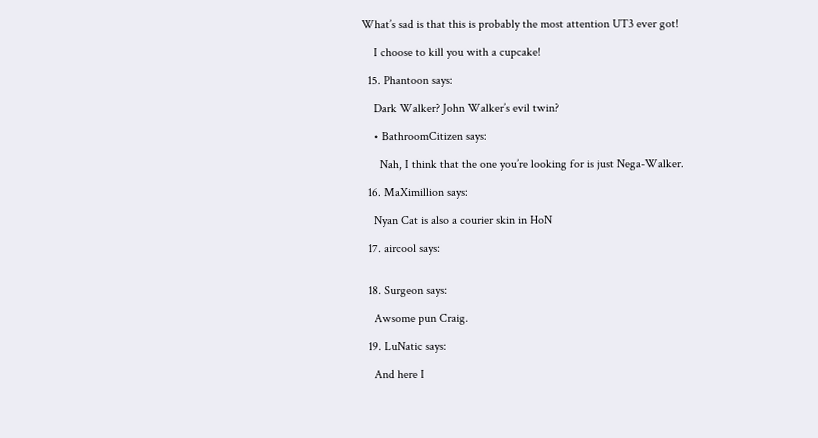What’s sad is that this is probably the most attention UT3 ever got!

    I choose to kill you with a cupcake!

  15. Phantoon says:

    Dark Walker? John Walker’s evil twin?

    • BathroomCitizen says:

      Nah, I think that the one you’re looking for is just Nega-Walker.

  16. MaXimillion says:

    Nyan Cat is also a courier skin in HoN

  17. aircool says:


  18. Surgeon says:

    Awsome pun Craig.

  19. LuNatic says:

    And here I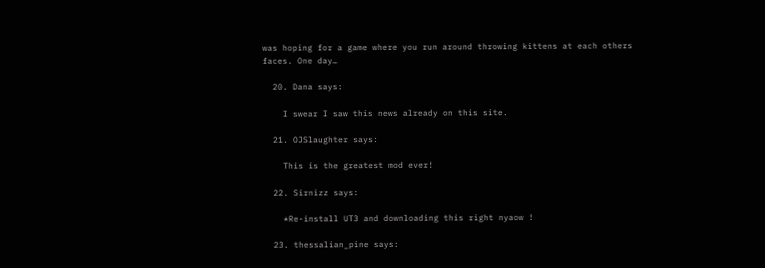was hoping for a game where you run around throwing kittens at each others faces. One day…

  20. Dana says:

    I swear I saw this news already on this site.

  21. OJSlaughter says:

    This is the greatest mod ever!

  22. Sirnizz says:

    *Re-install UT3 and downloading this right nyaow !

  23. thessalian_pine says: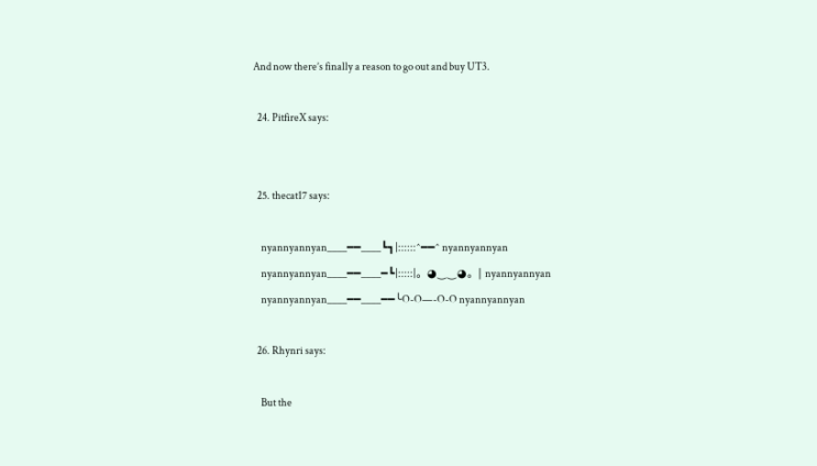And now there’s finally a reason to go out and buy UT3.

  24. PitfireX says:


  25. thecat17 says:

    nyannyannyan____━━____┗┓|::::::^━━^ nyannyannyan
    nyannyannyan____━━____━┗|:::::|。◕‿‿◕。| nyannyannyan
    nyannyannyan____━━____━━╰O-O—-O-O nyannyannyan

  26. Rhynri says:

    But the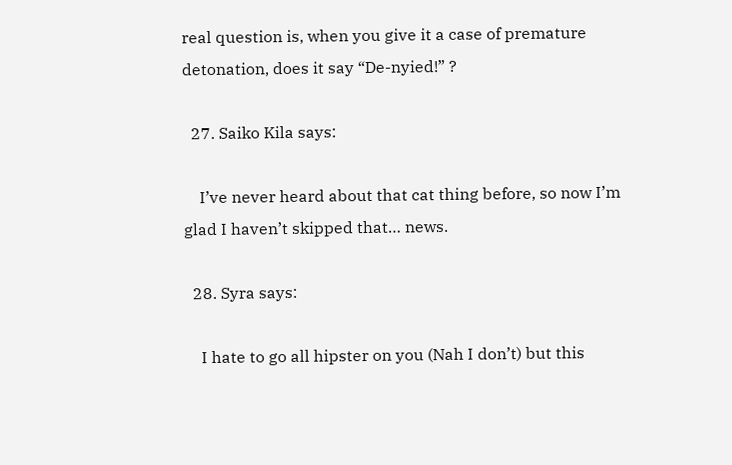real question is, when you give it a case of premature detonation, does it say “De-nyied!” ?

  27. Saiko Kila says:

    I’ve never heard about that cat thing before, so now I’m glad I haven’t skipped that… news.

  28. Syra says:

    I hate to go all hipster on you (Nah I don’t) but this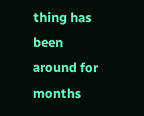thing has been around for months